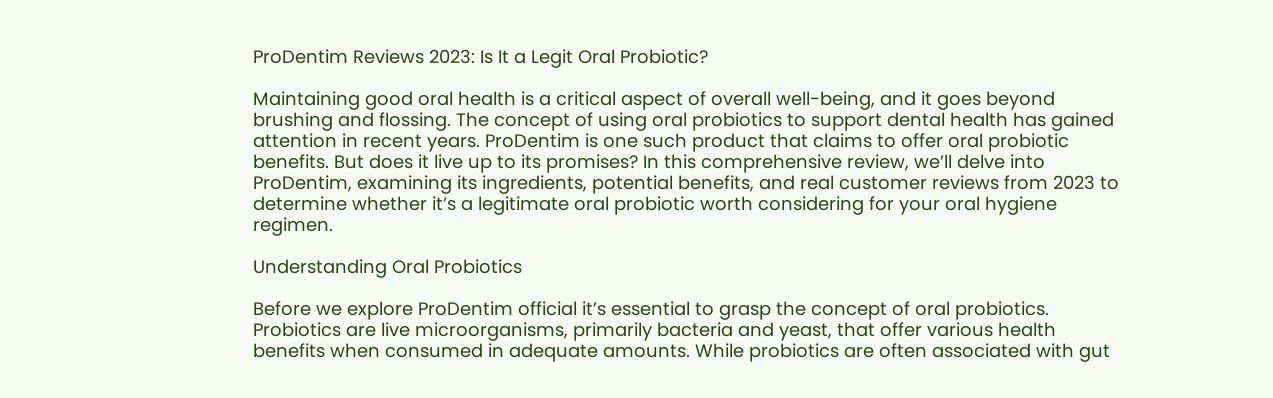ProDentim Reviews 2023: Is It a Legit Oral Probiotic?

Maintaining good oral health is a critical aspect of overall well-being, and it goes beyond brushing and flossing. The concept of using oral probiotics to support dental health has gained attention in recent years. ProDentim is one such product that claims to offer oral probiotic benefits. But does it live up to its promises? In this comprehensive review, we’ll delve into ProDentim, examining its ingredients, potential benefits, and real customer reviews from 2023 to determine whether it’s a legitimate oral probiotic worth considering for your oral hygiene regimen.

Understanding Oral Probiotics

Before we explore ProDentim official it’s essential to grasp the concept of oral probiotics. Probiotics are live microorganisms, primarily bacteria and yeast, that offer various health benefits when consumed in adequate amounts. While probiotics are often associated with gut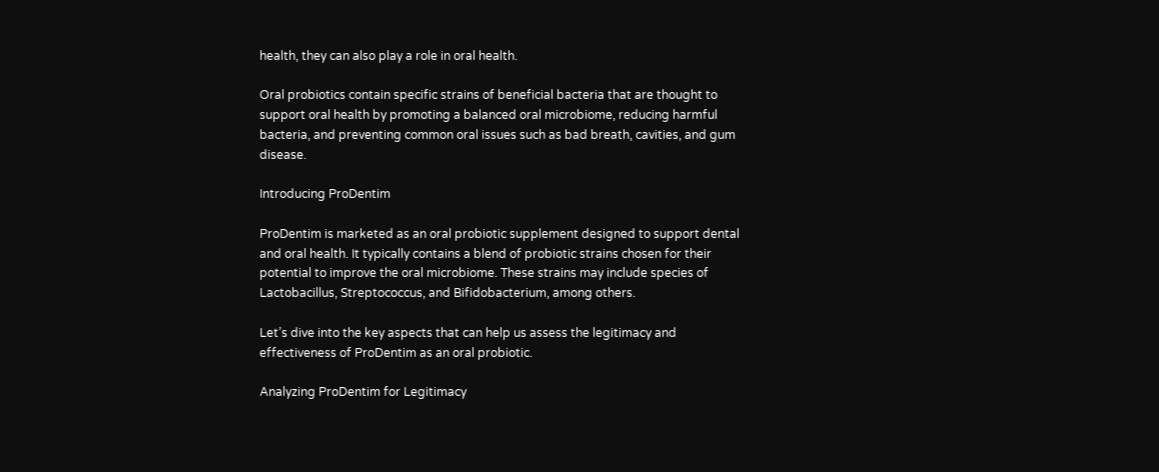health, they can also play a role in oral health.

Oral probiotics contain specific strains of beneficial bacteria that are thought to support oral health by promoting a balanced oral microbiome, reducing harmful bacteria, and preventing common oral issues such as bad breath, cavities, and gum disease.

Introducing ProDentim

ProDentim is marketed as an oral probiotic supplement designed to support dental and oral health. It typically contains a blend of probiotic strains chosen for their potential to improve the oral microbiome. These strains may include species of Lactobacillus, Streptococcus, and Bifidobacterium, among others.

Let’s dive into the key aspects that can help us assess the legitimacy and effectiveness of ProDentim as an oral probiotic.

Analyzing ProDentim for Legitimacy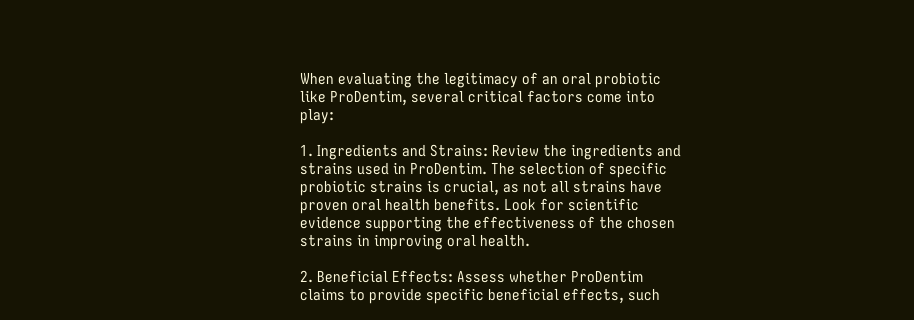When evaluating the legitimacy of an oral probiotic like ProDentim, several critical factors come into play:

1. Ingredients and Strains: Review the ingredients and strains used in ProDentim. The selection of specific probiotic strains is crucial, as not all strains have proven oral health benefits. Look for scientific evidence supporting the effectiveness of the chosen strains in improving oral health.

2. Beneficial Effects: Assess whether ProDentim claims to provide specific beneficial effects, such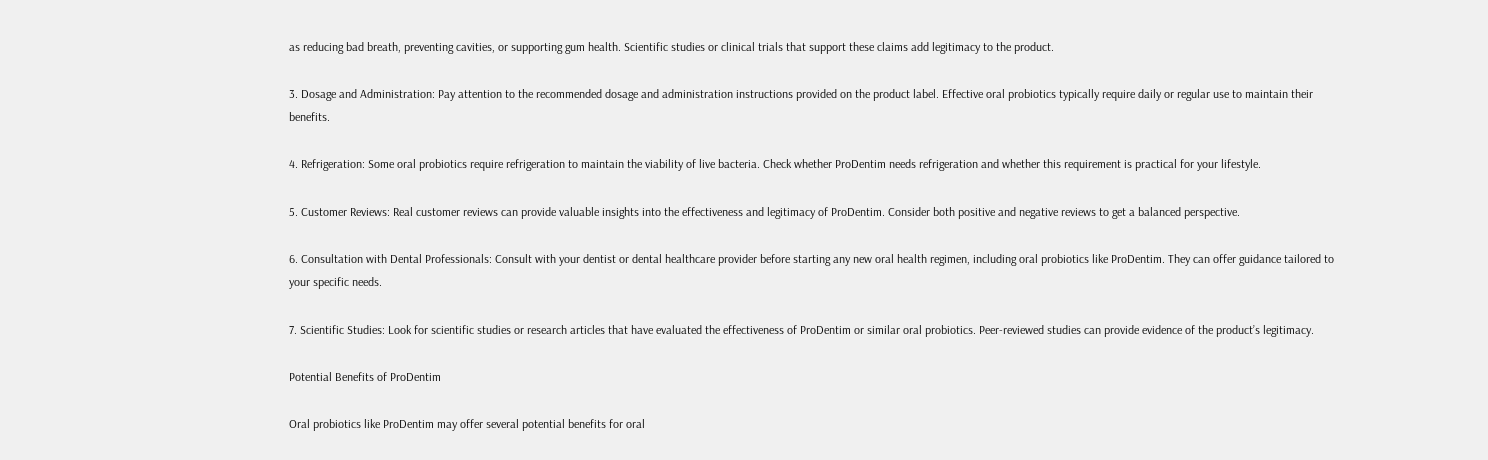as reducing bad breath, preventing cavities, or supporting gum health. Scientific studies or clinical trials that support these claims add legitimacy to the product.

3. Dosage and Administration: Pay attention to the recommended dosage and administration instructions provided on the product label. Effective oral probiotics typically require daily or regular use to maintain their benefits.

4. Refrigeration: Some oral probiotics require refrigeration to maintain the viability of live bacteria. Check whether ProDentim needs refrigeration and whether this requirement is practical for your lifestyle.

5. Customer Reviews: Real customer reviews can provide valuable insights into the effectiveness and legitimacy of ProDentim. Consider both positive and negative reviews to get a balanced perspective.

6. Consultation with Dental Professionals: Consult with your dentist or dental healthcare provider before starting any new oral health regimen, including oral probiotics like ProDentim. They can offer guidance tailored to your specific needs.

7. Scientific Studies: Look for scientific studies or research articles that have evaluated the effectiveness of ProDentim or similar oral probiotics. Peer-reviewed studies can provide evidence of the product’s legitimacy.

Potential Benefits of ProDentim

Oral probiotics like ProDentim may offer several potential benefits for oral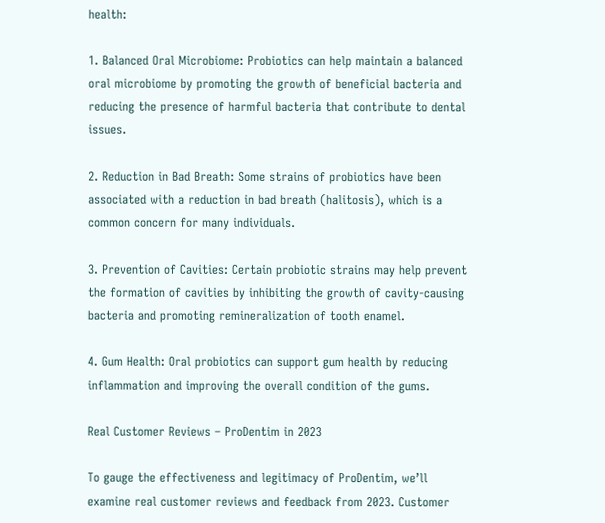health:

1. Balanced Oral Microbiome: Probiotics can help maintain a balanced oral microbiome by promoting the growth of beneficial bacteria and reducing the presence of harmful bacteria that contribute to dental issues.

2. Reduction in Bad Breath: Some strains of probiotics have been associated with a reduction in bad breath (halitosis), which is a common concern for many individuals.

3. Prevention of Cavities: Certain probiotic strains may help prevent the formation of cavities by inhibiting the growth of cavity-causing bacteria and promoting remineralization of tooth enamel.

4. Gum Health: Oral probiotics can support gum health by reducing inflammation and improving the overall condition of the gums.

Real Customer Reviews – ProDentim in 2023

To gauge the effectiveness and legitimacy of ProDentim, we’ll examine real customer reviews and feedback from 2023. Customer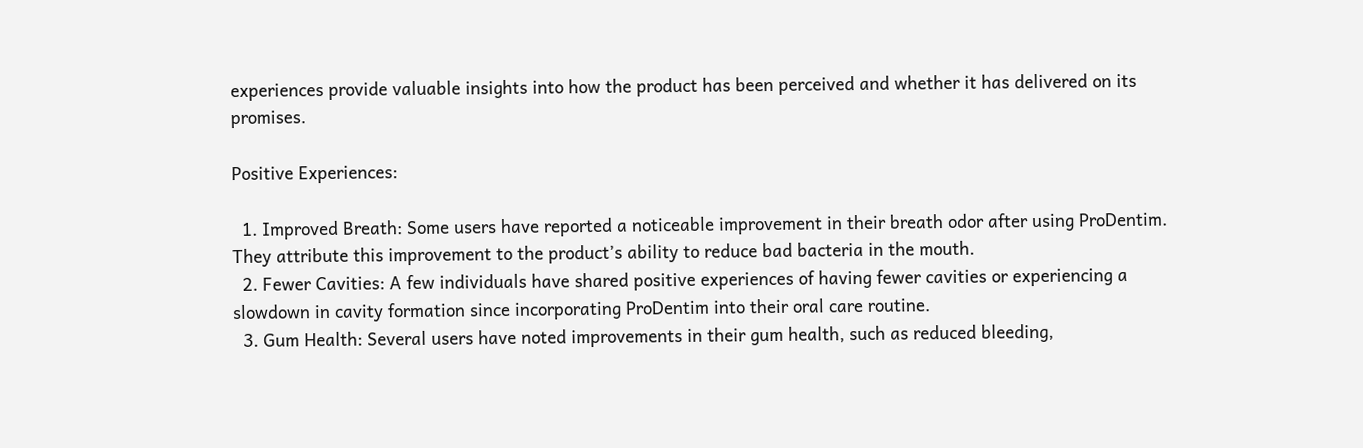experiences provide valuable insights into how the product has been perceived and whether it has delivered on its promises.

Positive Experiences:

  1. Improved Breath: Some users have reported a noticeable improvement in their breath odor after using ProDentim. They attribute this improvement to the product’s ability to reduce bad bacteria in the mouth.
  2. Fewer Cavities: A few individuals have shared positive experiences of having fewer cavities or experiencing a slowdown in cavity formation since incorporating ProDentim into their oral care routine.
  3. Gum Health: Several users have noted improvements in their gum health, such as reduced bleeding,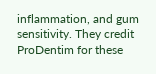inflammation, and gum sensitivity. They credit ProDentim for these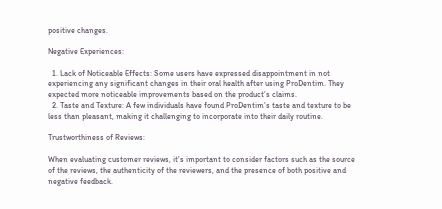positive changes.

Negative Experiences:

  1. Lack of Noticeable Effects: Some users have expressed disappointment in not experiencing any significant changes in their oral health after using ProDentim. They expected more noticeable improvements based on the product’s claims.
  2. Taste and Texture: A few individuals have found ProDentim’s taste and texture to be less than pleasant, making it challenging to incorporate into their daily routine.

Trustworthiness of Reviews:

When evaluating customer reviews, it’s important to consider factors such as the source of the reviews, the authenticity of the reviewers, and the presence of both positive and negative feedback.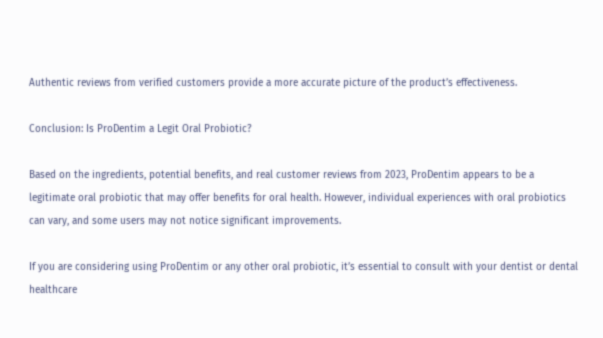Authentic reviews from verified customers provide a more accurate picture of the product’s effectiveness.

Conclusion: Is ProDentim a Legit Oral Probiotic?

Based on the ingredients, potential benefits, and real customer reviews from 2023, ProDentim appears to be a legitimate oral probiotic that may offer benefits for oral health. However, individual experiences with oral probiotics can vary, and some users may not notice significant improvements.

If you are considering using ProDentim or any other oral probiotic, it’s essential to consult with your dentist or dental healthcare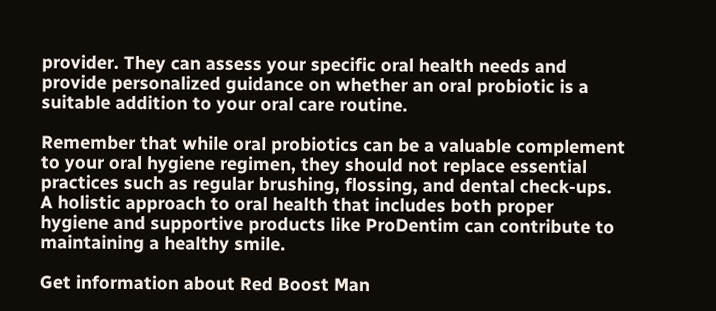provider. They can assess your specific oral health needs and provide personalized guidance on whether an oral probiotic is a suitable addition to your oral care routine.

Remember that while oral probiotics can be a valuable complement to your oral hygiene regimen, they should not replace essential practices such as regular brushing, flossing, and dental check-ups. A holistic approach to oral health that includes both proper hygiene and supportive products like ProDentim can contribute to maintaining a healthy smile.

Get information about Red Boost Man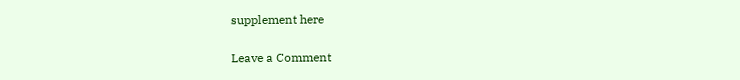supplement here

Leave a Comment